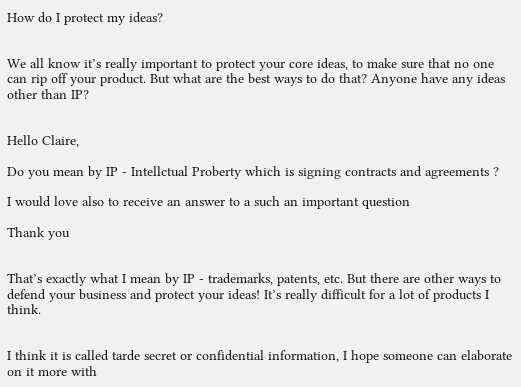How do I protect my ideas?


We all know it’s really important to protect your core ideas, to make sure that no one can rip off your product. But what are the best ways to do that? Anyone have any ideas other than IP?


Hello Claire,

Do you mean by IP - Intellctual Proberty which is signing contracts and agreements ?

I would love also to receive an answer to a such an important question

Thank you


That’s exactly what I mean by IP - trademarks, patents, etc. But there are other ways to defend your business and protect your ideas! It’s really difficult for a lot of products I think.


I think it is called tarde secret or confidential information, I hope someone can elaborate on it more with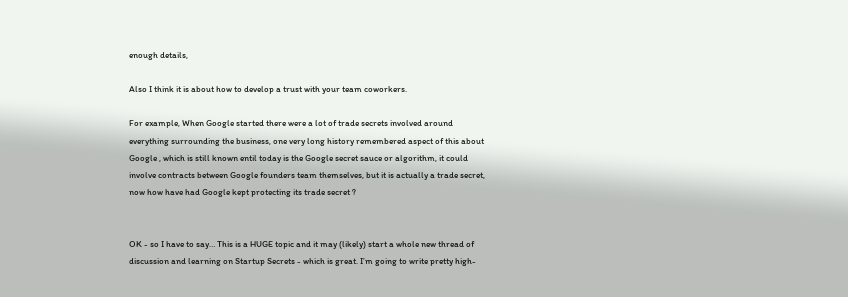enough details,

Also I think it is about how to develop a trust with your team coworkers.

For example, When Google started there were a lot of trade secrets involved around everything surrounding the business, one very long history remembered aspect of this about Google , which is still known entil today is the Google secret sauce or algorithm, it could involve contracts between Google founders team themselves, but it is actually a trade secret, now how have had Google kept protecting its trade secret ?


OK - so I have to say… This is a HUGE topic and it may (likely) start a whole new thread of discussion and learning on Startup Secrets - which is great. I’m going to write pretty high-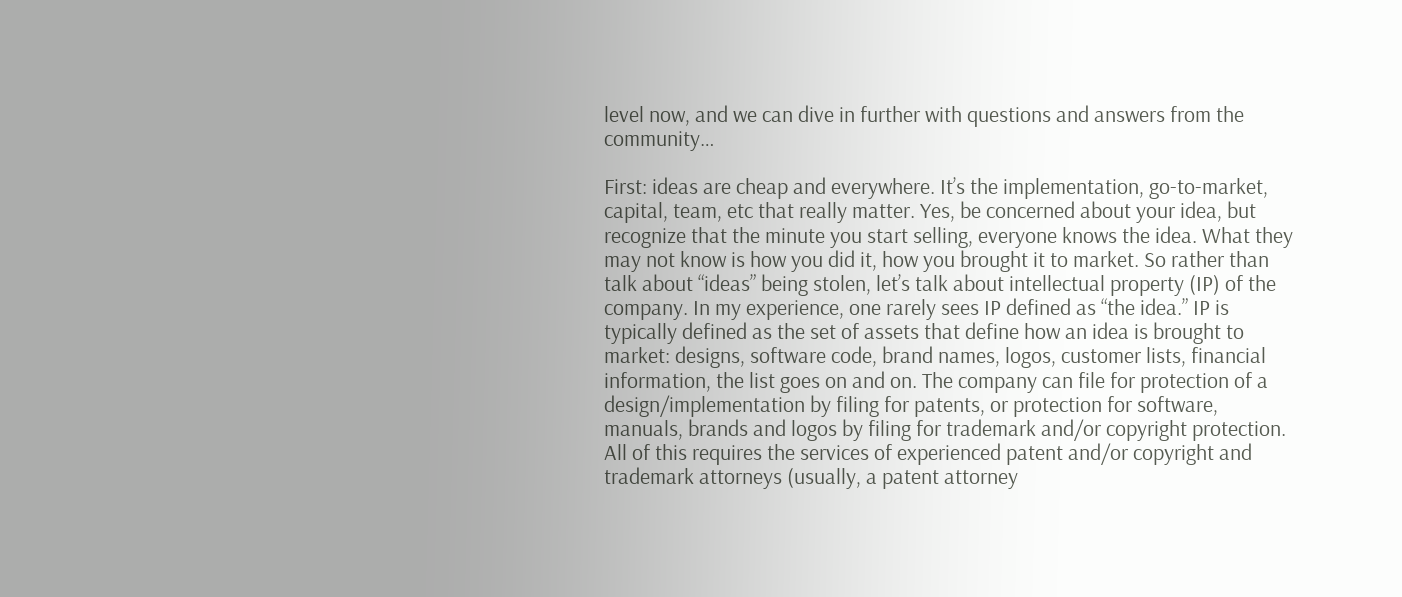level now, and we can dive in further with questions and answers from the community…

First: ideas are cheap and everywhere. It’s the implementation, go-to-market, capital, team, etc that really matter. Yes, be concerned about your idea, but recognize that the minute you start selling, everyone knows the idea. What they may not know is how you did it, how you brought it to market. So rather than talk about “ideas” being stolen, let’s talk about intellectual property (IP) of the company. In my experience, one rarely sees IP defined as “the idea.” IP is typically defined as the set of assets that define how an idea is brought to market: designs, software code, brand names, logos, customer lists, financial information, the list goes on and on. The company can file for protection of a design/implementation by filing for patents, or protection for software, manuals, brands and logos by filing for trademark and/or copyright protection. All of this requires the services of experienced patent and/or copyright and trademark attorneys (usually, a patent attorney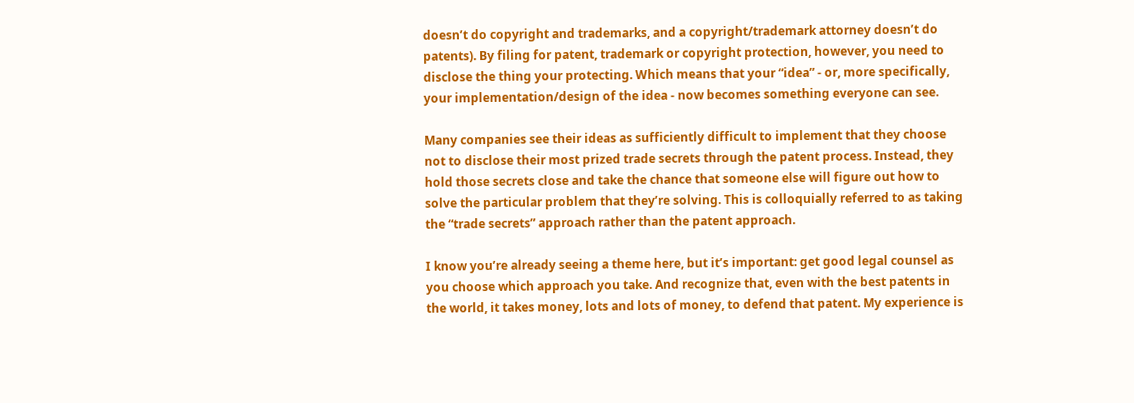doesn’t do copyright and trademarks, and a copyright/trademark attorney doesn’t do patents). By filing for patent, trademark or copyright protection, however, you need to disclose the thing your protecting. Which means that your “idea” - or, more specifically, your implementation/design of the idea - now becomes something everyone can see.

Many companies see their ideas as sufficiently difficult to implement that they choose not to disclose their most prized trade secrets through the patent process. Instead, they hold those secrets close and take the chance that someone else will figure out how to solve the particular problem that they’re solving. This is colloquially referred to as taking the “trade secrets” approach rather than the patent approach.

I know you’re already seeing a theme here, but it’s important: get good legal counsel as you choose which approach you take. And recognize that, even with the best patents in the world, it takes money, lots and lots of money, to defend that patent. My experience is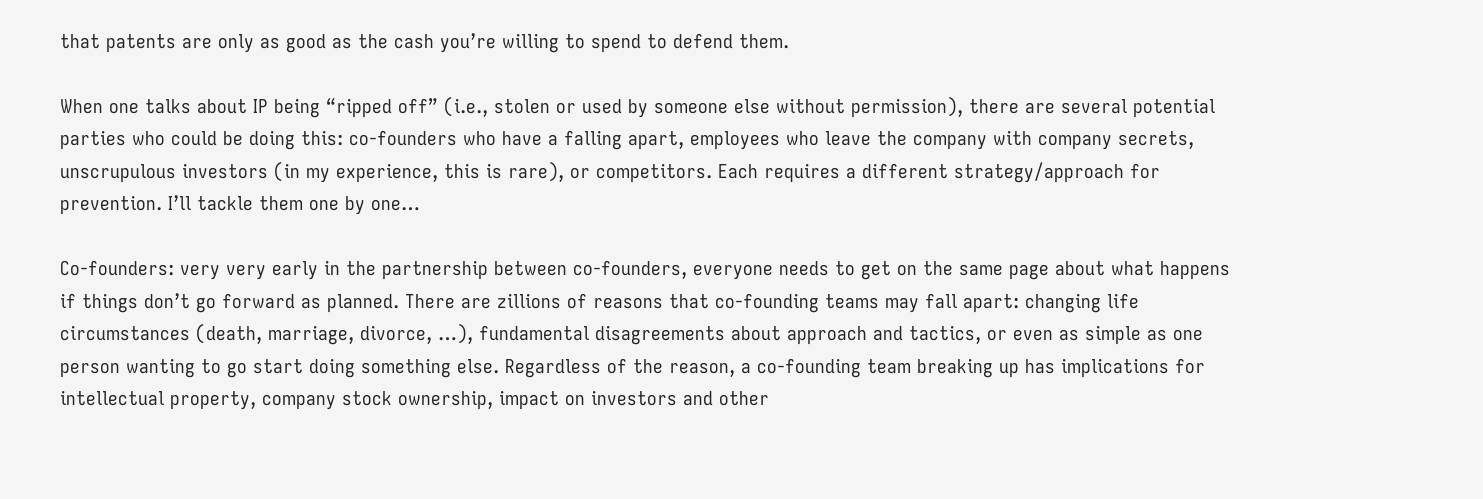that patents are only as good as the cash you’re willing to spend to defend them.

When one talks about IP being “ripped off” (i.e., stolen or used by someone else without permission), there are several potential parties who could be doing this: co-founders who have a falling apart, employees who leave the company with company secrets, unscrupulous investors (in my experience, this is rare), or competitors. Each requires a different strategy/approach for prevention. I’ll tackle them one by one…

Co-founders: very very early in the partnership between co-founders, everyone needs to get on the same page about what happens if things don’t go forward as planned. There are zillions of reasons that co-founding teams may fall apart: changing life circumstances (death, marriage, divorce, …), fundamental disagreements about approach and tactics, or even as simple as one person wanting to go start doing something else. Regardless of the reason, a co-founding team breaking up has implications for intellectual property, company stock ownership, impact on investors and other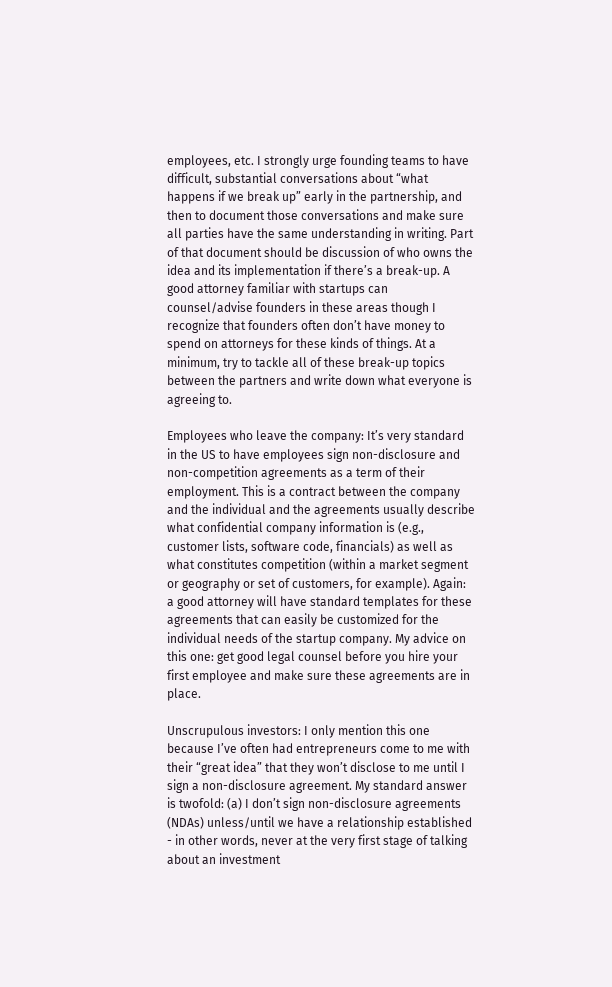employees, etc. I strongly urge founding teams to have difficult, substantial conversations about “what happens if we break up” early in the partnership, and then to document those conversations and make sure all parties have the same understanding in writing. Part of that document should be discussion of who owns the idea and its implementation if there’s a break-up. A good attorney familiar with startups can counsel/advise founders in these areas though I recognize that founders often don’t have money to spend on attorneys for these kinds of things. At a minimum, try to tackle all of these break-up topics between the partners and write down what everyone is agreeing to.

Employees who leave the company: It’s very standard in the US to have employees sign non-disclosure and non-competition agreements as a term of their employment. This is a contract between the company and the individual and the agreements usually describe what confidential company information is (e.g., customer lists, software code, financials) as well as what constitutes competition (within a market segment or geography or set of customers, for example). Again: a good attorney will have standard templates for these agreements that can easily be customized for the individual needs of the startup company. My advice on this one: get good legal counsel before you hire your first employee and make sure these agreements are in place.

Unscrupulous investors: I only mention this one because I’ve often had entrepreneurs come to me with their “great idea” that they won’t disclose to me until I sign a non-disclosure agreement. My standard answer is twofold: (a) I don’t sign non-disclosure agreements (NDAs) unless/until we have a relationship established - in other words, never at the very first stage of talking about an investment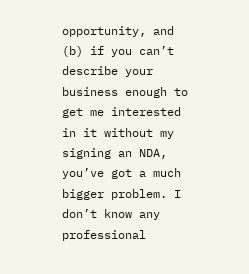opportunity, and (b) if you can’t describe your business enough to get me interested in it without my signing an NDA, you’ve got a much bigger problem. I don’t know any professional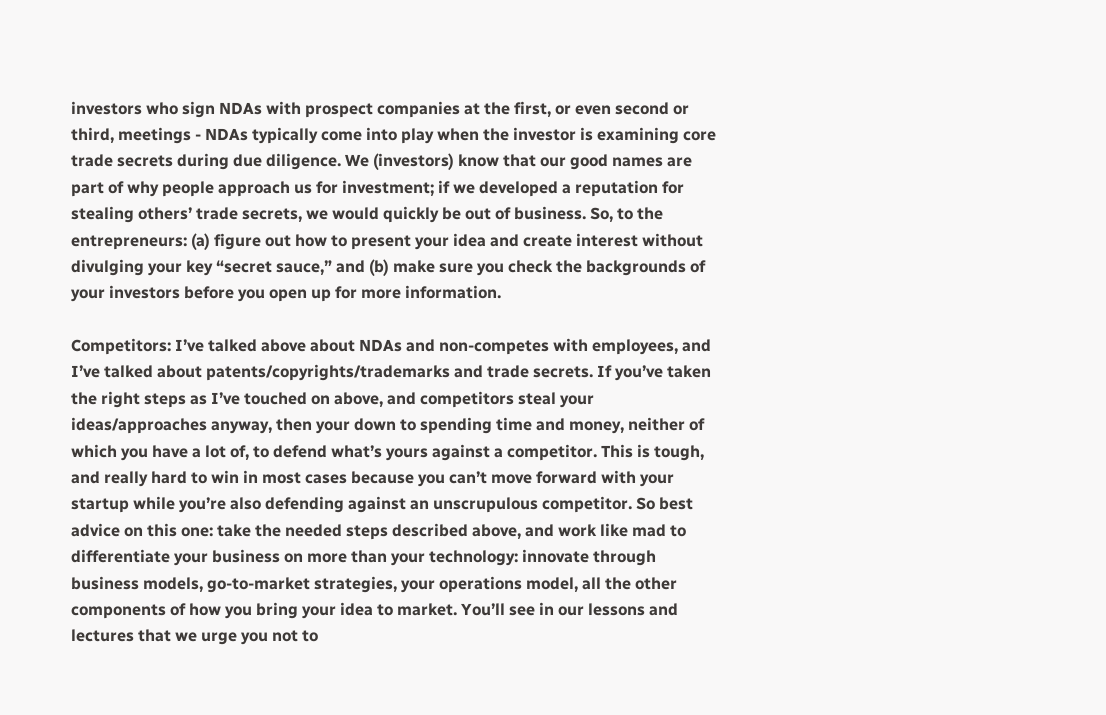investors who sign NDAs with prospect companies at the first, or even second or third, meetings - NDAs typically come into play when the investor is examining core trade secrets during due diligence. We (investors) know that our good names are part of why people approach us for investment; if we developed a reputation for stealing others’ trade secrets, we would quickly be out of business. So, to the entrepreneurs: (a) figure out how to present your idea and create interest without divulging your key “secret sauce,” and (b) make sure you check the backgrounds of your investors before you open up for more information.

Competitors: I’ve talked above about NDAs and non-competes with employees, and I’ve talked about patents/copyrights/trademarks and trade secrets. If you’ve taken the right steps as I’ve touched on above, and competitors steal your ideas/approaches anyway, then your down to spending time and money, neither of which you have a lot of, to defend what’s yours against a competitor. This is tough, and really hard to win in most cases because you can’t move forward with your startup while you’re also defending against an unscrupulous competitor. So best advice on this one: take the needed steps described above, and work like mad to differentiate your business on more than your technology: innovate through business models, go-to-market strategies, your operations model, all the other components of how you bring your idea to market. You’ll see in our lessons and lectures that we urge you not to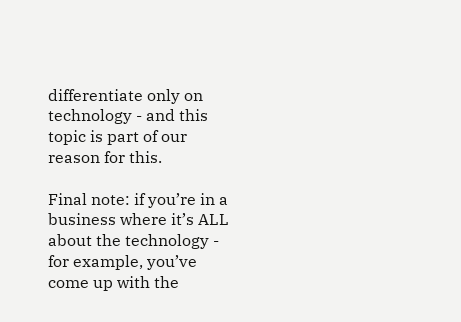differentiate only on technology - and this topic is part of our reason for this.

Final note: if you’re in a business where it’s ALL about the technology - for example, you’ve come up with the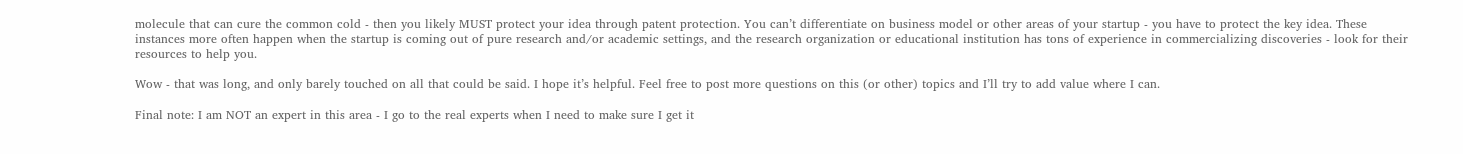molecule that can cure the common cold - then you likely MUST protect your idea through patent protection. You can’t differentiate on business model or other areas of your startup - you have to protect the key idea. These instances more often happen when the startup is coming out of pure research and/or academic settings, and the research organization or educational institution has tons of experience in commercializing discoveries - look for their resources to help you.

Wow - that was long, and only barely touched on all that could be said. I hope it’s helpful. Feel free to post more questions on this (or other) topics and I’ll try to add value where I can.

Final note: I am NOT an expert in this area - I go to the real experts when I need to make sure I get it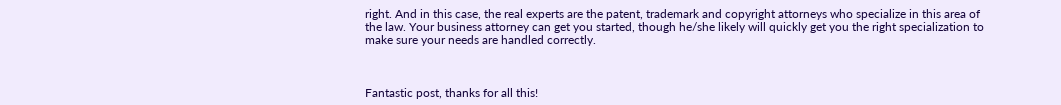right. And in this case, the real experts are the patent, trademark and copyright attorneys who specialize in this area of the law. Your business attorney can get you started, though he/she likely will quickly get you the right specialization to make sure your needs are handled correctly.



Fantastic post, thanks for all this!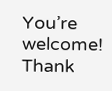You’re welcome! Thank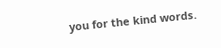you for the kind words.